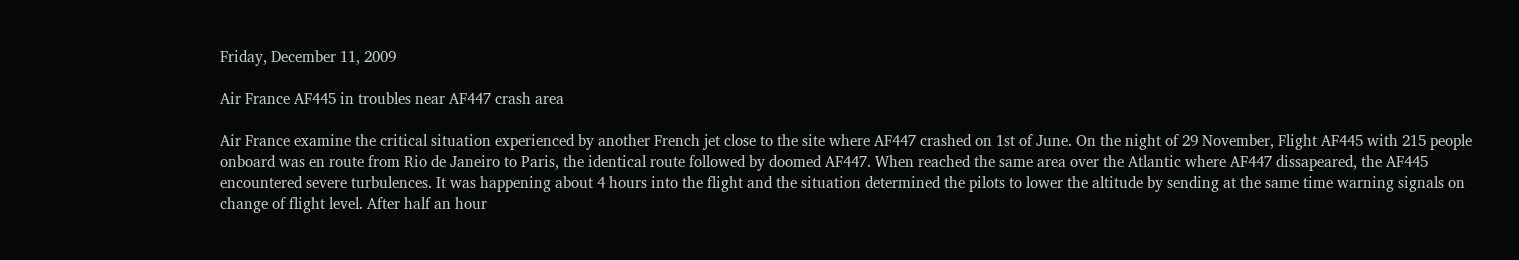Friday, December 11, 2009

Air France AF445 in troubles near AF447 crash area

Air France examine the critical situation experienced by another French jet close to the site where AF447 crashed on 1st of June. On the night of 29 November, Flight AF445 with 215 people onboard was en route from Rio de Janeiro to Paris, the identical route followed by doomed AF447. When reached the same area over the Atlantic where AF447 dissapeared, the AF445 encountered severe turbulences. It was happening about 4 hours into the flight and the situation determined the pilots to lower the altitude by sending at the same time warning signals on change of flight level. After half an hour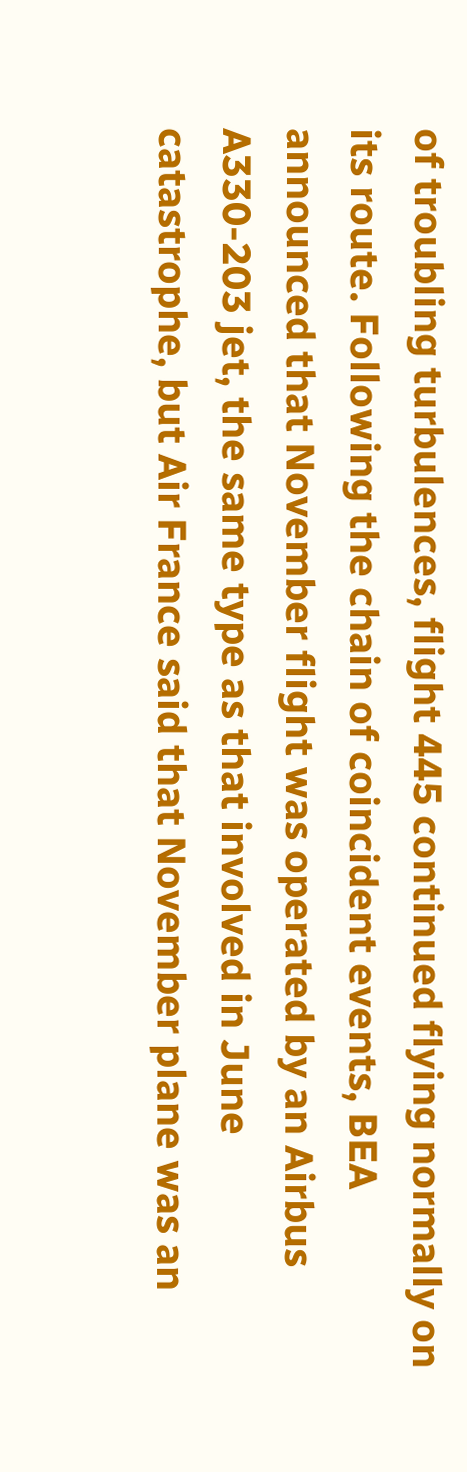of troubling turbulences, flight 445 continued flying normally on its route. Following the chain of coincident events, BEA announced that November flight was operated by an Airbus A330-203 jet, the same type as that involved in June catastrophe, but Air France said that November plane was an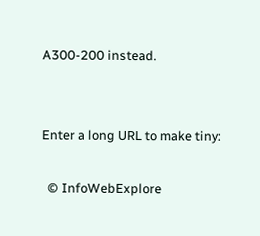A300-200 instead.


Enter a long URL to make tiny:

  © InfoWebExplore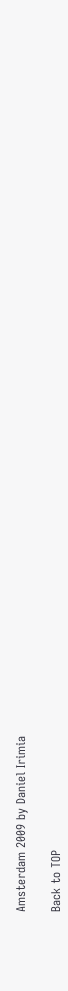Amsterdam 2009 by Daniel Irimia

Back to TOP